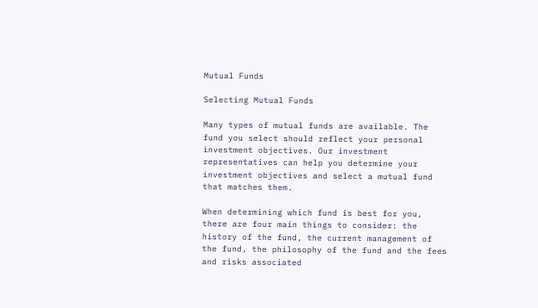Mutual Funds

Selecting Mutual Funds

Many types of mutual funds are available. The fund you select should reflect your personal investment objectives. Our investment representatives can help you determine your investment objectives and select a mutual fund that matches them.

When determining which fund is best for you, there are four main things to consider: the history of the fund, the current management of the fund, the philosophy of the fund and the fees and risks associated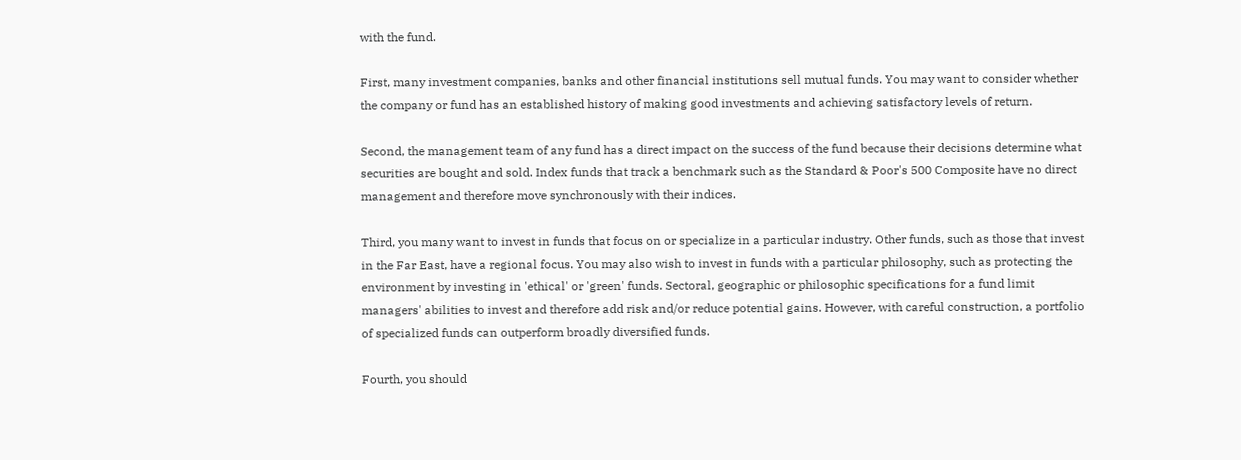with the fund.

First, many investment companies, banks and other financial institutions sell mutual funds. You may want to consider whether the company or fund has an established history of making good investments and achieving satisfactory levels of return.

Second, the management team of any fund has a direct impact on the success of the fund because their decisions determine what securities are bought and sold. Index funds that track a benchmark such as the Standard & Poor's 500 Composite have no direct management and therefore move synchronously with their indices.

Third, you many want to invest in funds that focus on or specialize in a particular industry. Other funds, such as those that invest in the Far East, have a regional focus. You may also wish to invest in funds with a particular philosophy, such as protecting the environment by investing in 'ethical' or 'green' funds. Sectoral, geographic or philosophic specifications for a fund limit managers' abilities to invest and therefore add risk and/or reduce potential gains. However, with careful construction, a portfolio of specialized funds can outperform broadly diversified funds.

Fourth, you should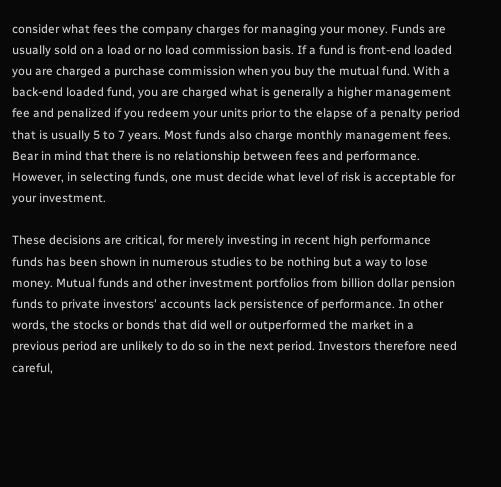consider what fees the company charges for managing your money. Funds are usually sold on a load or no load commission basis. If a fund is front-end loaded you are charged a purchase commission when you buy the mutual fund. With a back-end loaded fund, you are charged what is generally a higher management fee and penalized if you redeem your units prior to the elapse of a penalty period that is usually 5 to 7 years. Most funds also charge monthly management fees. Bear in mind that there is no relationship between fees and performance. However, in selecting funds, one must decide what level of risk is acceptable for your investment.

These decisions are critical, for merely investing in recent high performance funds has been shown in numerous studies to be nothing but a way to lose money. Mutual funds and other investment portfolios from billion dollar pension funds to private investors' accounts lack persistence of performance. In other words, the stocks or bonds that did well or outperformed the market in a previous period are unlikely to do so in the next period. Investors therefore need careful,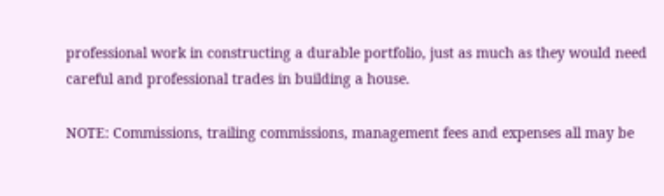professional work in constructing a durable portfolio, just as much as they would need careful and professional trades in building a house.

NOTE: Commissions, trailing commissions, management fees and expenses all may be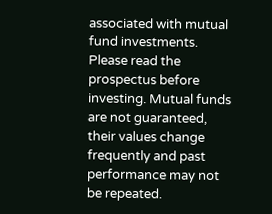associated with mutual fund investments. Please read the prospectus before investing. Mutual funds are not guaranteed, their values change frequently and past performance may not be repeated.